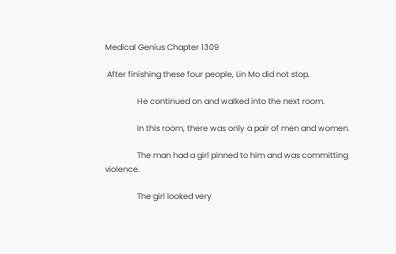Medical Genius Chapter 1309

 After finishing these four people, Lin Mo did not stop.

                He continued on and walked into the next room.

                In this room, there was only a pair of men and women.

                The man had a girl pinned to him and was committing violence.

                The girl looked very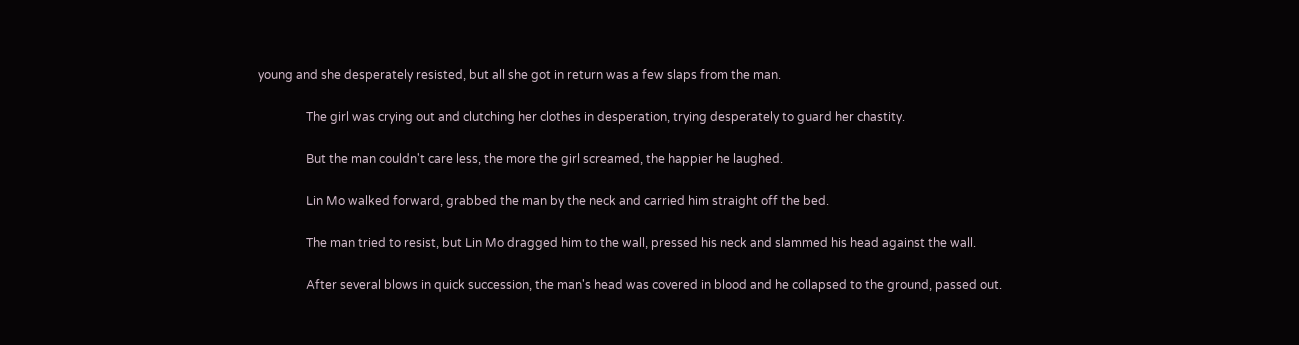young and she desperately resisted, but all she got in return was a few slaps from the man.

                The girl was crying out and clutching her clothes in desperation, trying desperately to guard her chastity.

                But the man couldn't care less, the more the girl screamed, the happier he laughed.

                Lin Mo walked forward, grabbed the man by the neck and carried him straight off the bed.

                The man tried to resist, but Lin Mo dragged him to the wall, pressed his neck and slammed his head against the wall.

                After several blows in quick succession, the man's head was covered in blood and he collapsed to the ground, passed out.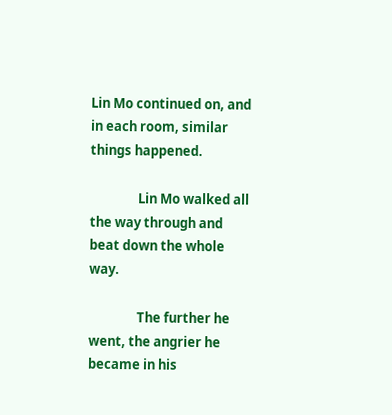Lin Mo continued on, and in each room, similar things happened.

                Lin Mo walked all the way through and beat down the whole way.

                The further he went, the angrier he became in his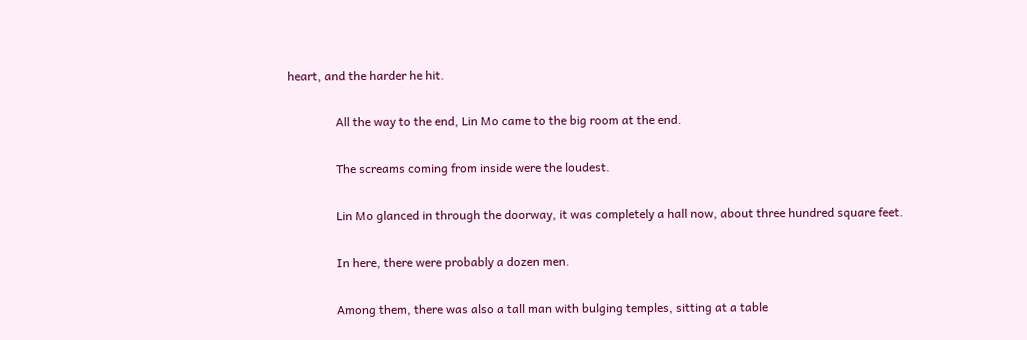heart, and the harder he hit.

                All the way to the end, Lin Mo came to the big room at the end.

                The screams coming from inside were the loudest.

                Lin Mo glanced in through the doorway, it was completely a hall now, about three hundred square feet.

                In here, there were probably a dozen men.

                Among them, there was also a tall man with bulging temples, sitting at a table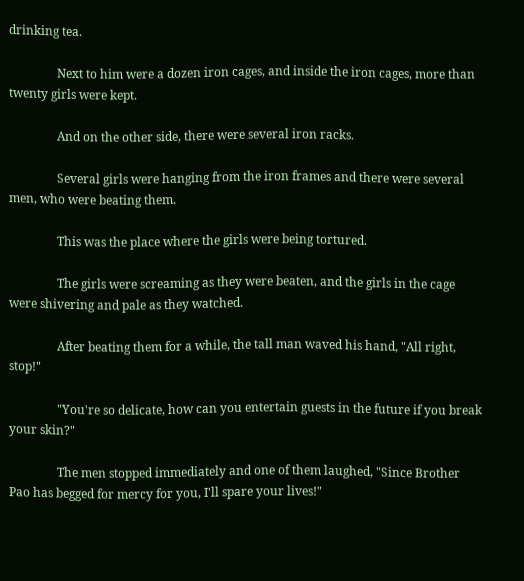drinking tea.

                Next to him were a dozen iron cages, and inside the iron cages, more than twenty girls were kept.

                And on the other side, there were several iron racks.

                Several girls were hanging from the iron frames and there were several men, who were beating them.

                This was the place where the girls were being tortured.

                The girls were screaming as they were beaten, and the girls in the cage were shivering and pale as they watched.

                After beating them for a while, the tall man waved his hand, "All right, stop!"

                "You're so delicate, how can you entertain guests in the future if you break your skin?"

                The men stopped immediately and one of them laughed, "Since Brother Pao has begged for mercy for you, I'll spare your lives!"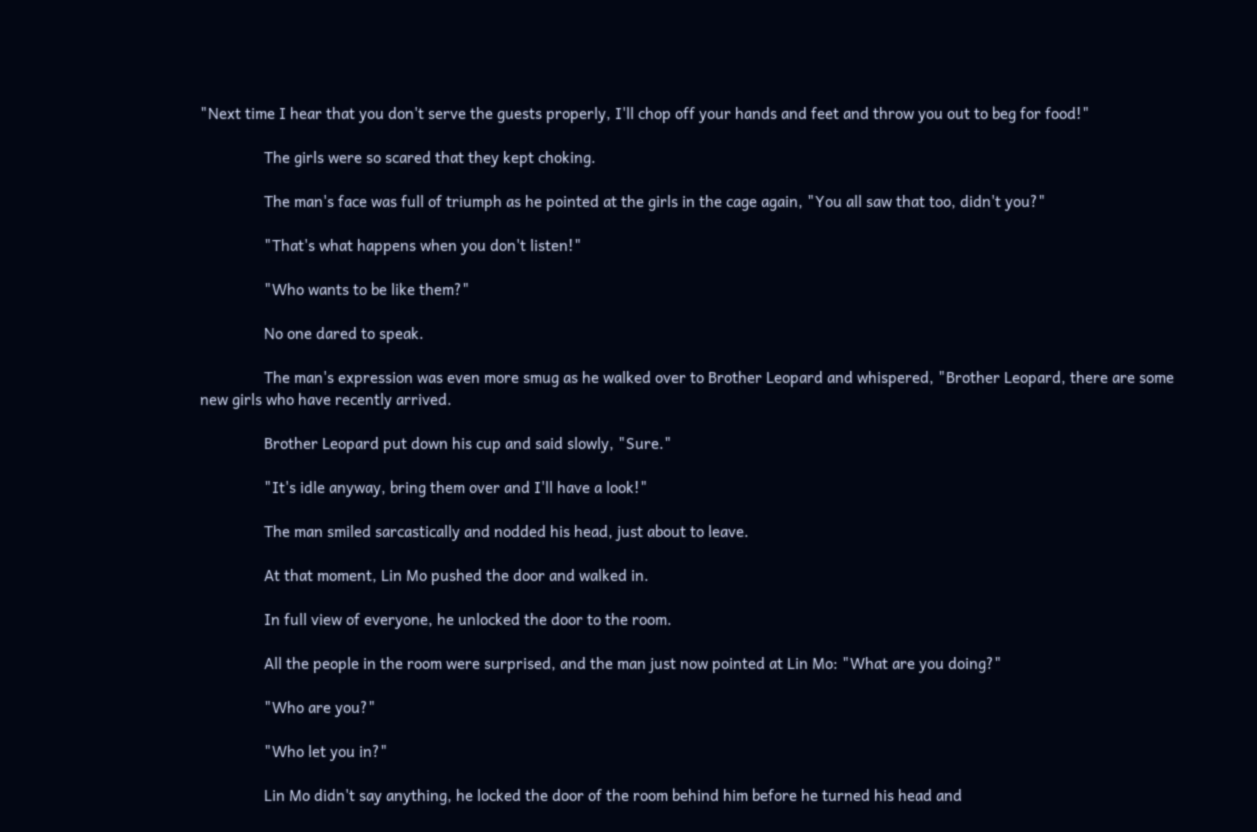"Next time I hear that you don't serve the guests properly, I'll chop off your hands and feet and throw you out to beg for food!"

                The girls were so scared that they kept choking.

                The man's face was full of triumph as he pointed at the girls in the cage again, "You all saw that too, didn't you?"

                "That's what happens when you don't listen!"

                "Who wants to be like them?"

                No one dared to speak.

                The man's expression was even more smug as he walked over to Brother Leopard and whispered, "Brother Leopard, there are some new girls who have recently arrived.

                Brother Leopard put down his cup and said slowly, "Sure."

                "It's idle anyway, bring them over and I'll have a look!"

                The man smiled sarcastically and nodded his head, just about to leave.

                At that moment, Lin Mo pushed the door and walked in.

                In full view of everyone, he unlocked the door to the room.

                All the people in the room were surprised, and the man just now pointed at Lin Mo: "What are you doing?"

                "Who are you?"

                "Who let you in?"

                Lin Mo didn't say anything, he locked the door of the room behind him before he turned his head and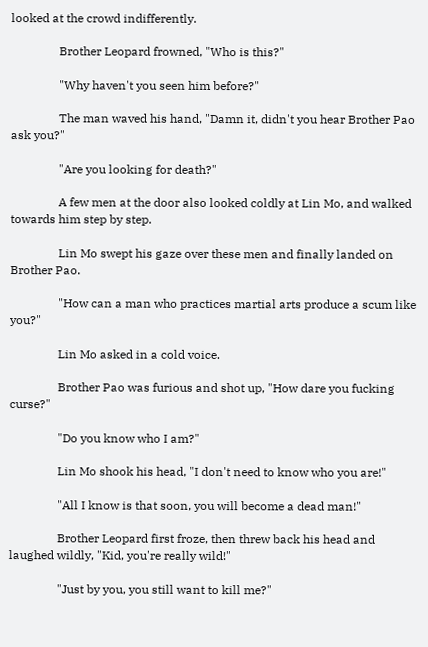looked at the crowd indifferently.

                Brother Leopard frowned, "Who is this?"

                "Why haven't you seen him before?"

                The man waved his hand, "Damn it, didn't you hear Brother Pao ask you?"

                "Are you looking for death?"

                A few men at the door also looked coldly at Lin Mo, and walked towards him step by step.

                Lin Mo swept his gaze over these men and finally landed on Brother Pao.

                "How can a man who practices martial arts produce a scum like you?"

                Lin Mo asked in a cold voice.

                Brother Pao was furious and shot up, "How dare you fucking curse?"

                "Do you know who I am?"

                Lin Mo shook his head, "I don't need to know who you are!"

                "All I know is that soon, you will become a dead man!"

                Brother Leopard first froze, then threw back his head and laughed wildly, "Kid, you're really wild!"

                "Just by you, you still want to kill me?"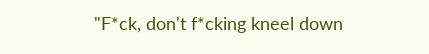"F*ck, don't f*cking kneel down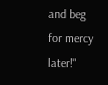and beg for mercy later!"